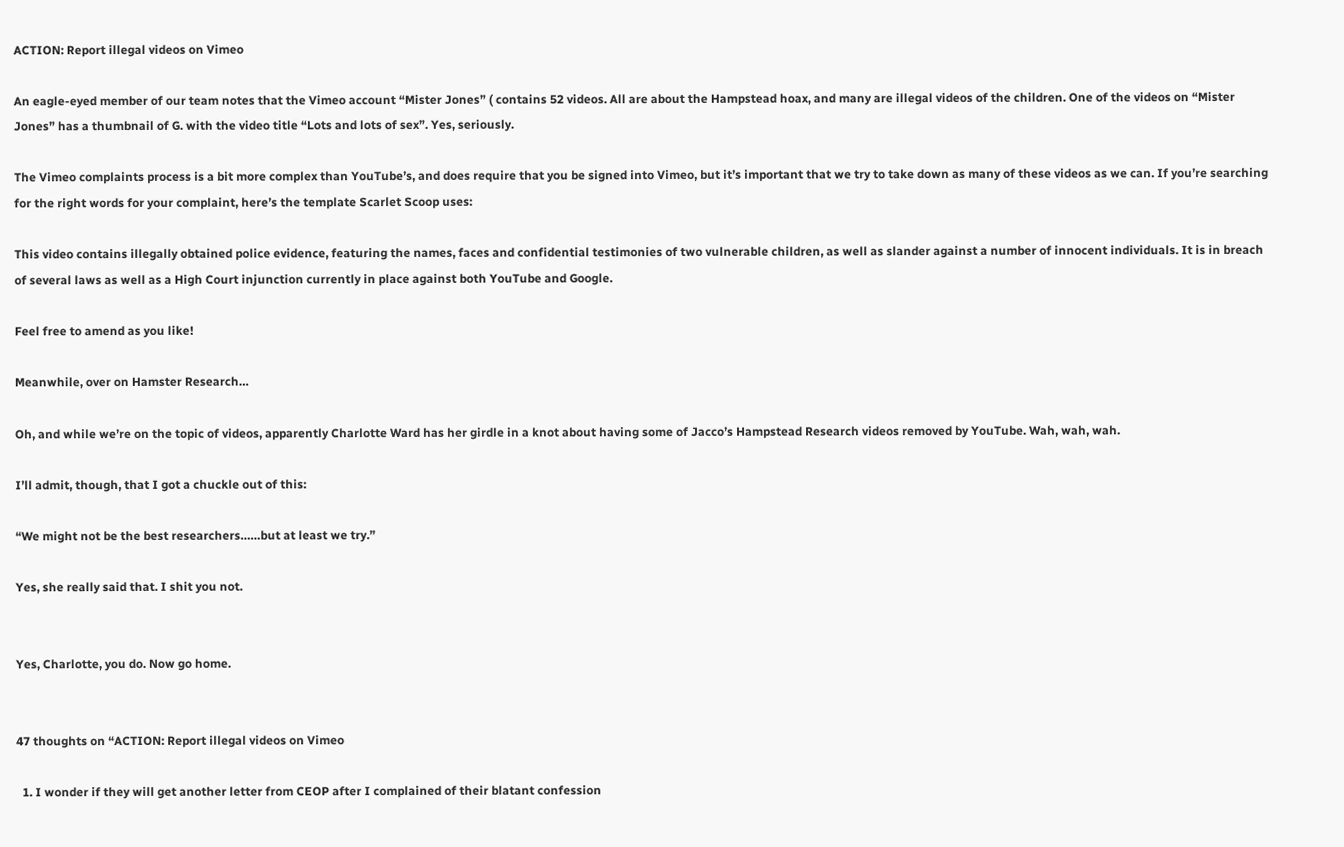ACTION: Report illegal videos on Vimeo

An eagle-eyed member of our team notes that the Vimeo account “Mister Jones” ( contains 52 videos. All are about the Hampstead hoax, and many are illegal videos of the children. One of the videos on “Mister Jones” has a thumbnail of G. with the video title “Lots and lots of sex”. Yes, seriously.

The Vimeo complaints process is a bit more complex than YouTube’s, and does require that you be signed into Vimeo, but it’s important that we try to take down as many of these videos as we can. If you’re searching for the right words for your complaint, here’s the template Scarlet Scoop uses:

This video contains illegally obtained police evidence, featuring the names, faces and confidential testimonies of two vulnerable children, as well as slander against a number of innocent individuals. It is in breach of several laws as well as a High Court injunction currently in place against both YouTube and Google.

Feel free to amend as you like!

Meanwhile, over on Hamster Research…

Oh, and while we’re on the topic of videos, apparently Charlotte Ward has her girdle in a knot about having some of Jacco’s Hampstead Research videos removed by YouTube. Wah, wah, wah.

I’ll admit, though, that I got a chuckle out of this:

“We might not be the best researchers……but at least we try.”

Yes, she really said that. I shit you not.


Yes, Charlotte, you do. Now go home.


47 thoughts on “ACTION: Report illegal videos on Vimeo

  1. I wonder if they will get another letter from CEOP after I complained of their blatant confession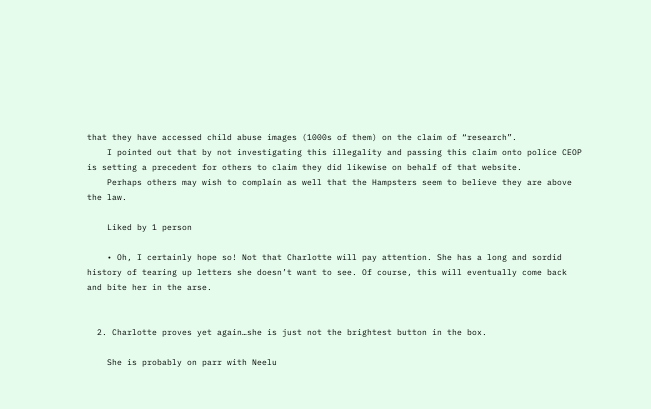that they have accessed child abuse images (1000s of them) on the claim of “research”.
    I pointed out that by not investigating this illegality and passing this claim onto police CEOP is setting a precedent for others to claim they did likewise on behalf of that website.
    Perhaps others may wish to complain as well that the Hampsters seem to believe they are above the law.

    Liked by 1 person

    • Oh, I certainly hope so! Not that Charlotte will pay attention. She has a long and sordid history of tearing up letters she doesn’t want to see. Of course, this will eventually come back and bite her in the arse.


  2. Charlotte proves yet again…she is just not the brightest button in the box.

    She is probably on parr with Neelu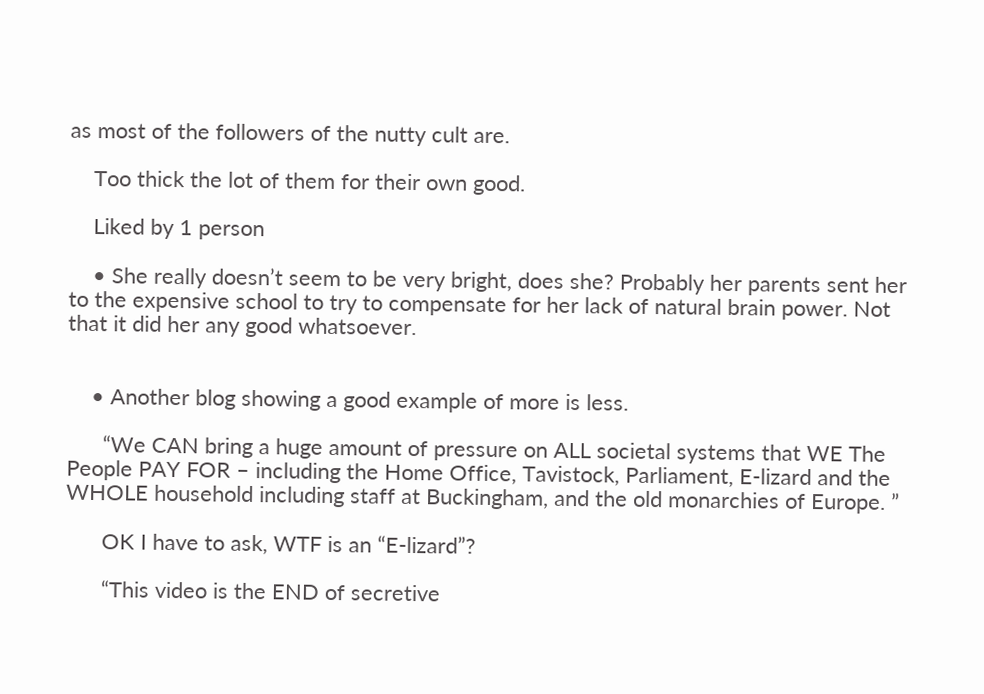as most of the followers of the nutty cult are.

    Too thick the lot of them for their own good.

    Liked by 1 person

    • She really doesn’t seem to be very bright, does she? Probably her parents sent her to the expensive school to try to compensate for her lack of natural brain power. Not that it did her any good whatsoever.


    • Another blog showing a good example of more is less.

      “We CAN bring a huge amount of pressure on ALL societal systems that WE The People PAY FOR – including the Home Office, Tavistock, Parliament, E-lizard and the WHOLE household including staff at Buckingham, and the old monarchies of Europe. ”

      OK I have to ask, WTF is an “E-lizard”?

      “This video is the END of secretive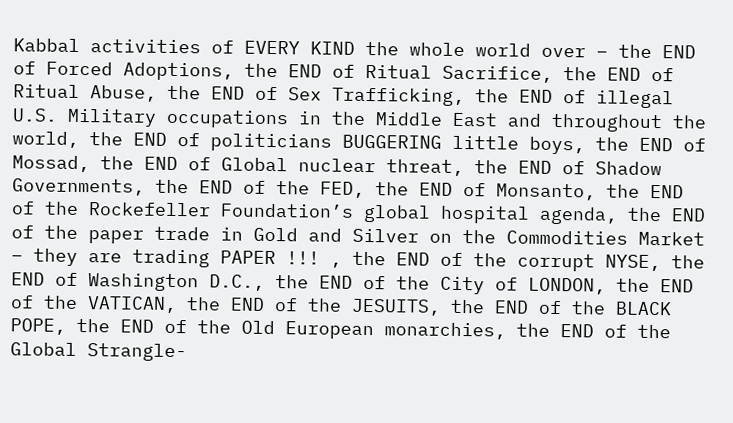Kabbal activities of EVERY KIND the whole world over – the END of Forced Adoptions, the END of Ritual Sacrifice, the END of Ritual Abuse, the END of Sex Trafficking, the END of illegal U.S. Military occupations in the Middle East and throughout the world, the END of politicians BUGGERING little boys, the END of Mossad, the END of Global nuclear threat, the END of Shadow Governments, the END of the FED, the END of Monsanto, the END of the Rockefeller Foundation’s global hospital agenda, the END of the paper trade in Gold and Silver on the Commodities Market – they are trading PAPER !!! , the END of the corrupt NYSE, the END of Washington D.C., the END of the City of LONDON, the END of the VATICAN, the END of the JESUITS, the END of the BLACK POPE, the END of the Old European monarchies, the END of the Global Strangle-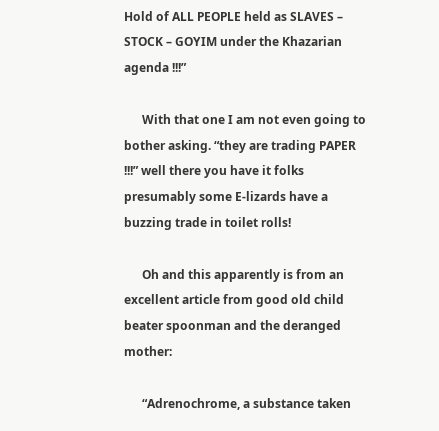Hold of ALL PEOPLE held as SLAVES – STOCK – GOYIM under the Khazarian agenda !!!”

      With that one I am not even going to bother asking. “they are trading PAPER !!!” well there you have it folks presumably some E-lizards have a buzzing trade in toilet rolls!

      Oh and this apparently is from an excellent article from good old child beater spoonman and the deranged mother:

      “Adrenochrome, a substance taken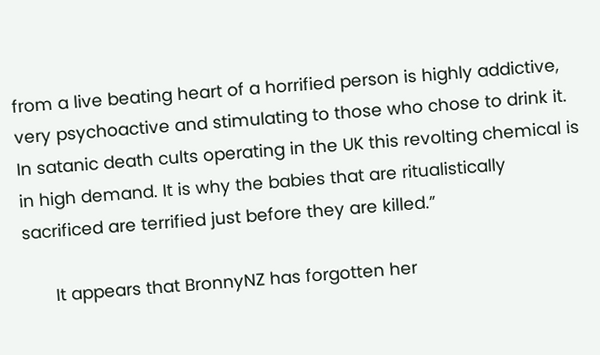from a live beating heart of a horrified person is highly addictive, very psychoactive and stimulating to those who chose to drink it. In satanic death cults operating in the UK this revolting chemical is in high demand. It is why the babies that are ritualistically sacrificed are terrified just before they are killed.”

      It appears that BronnyNZ has forgotten her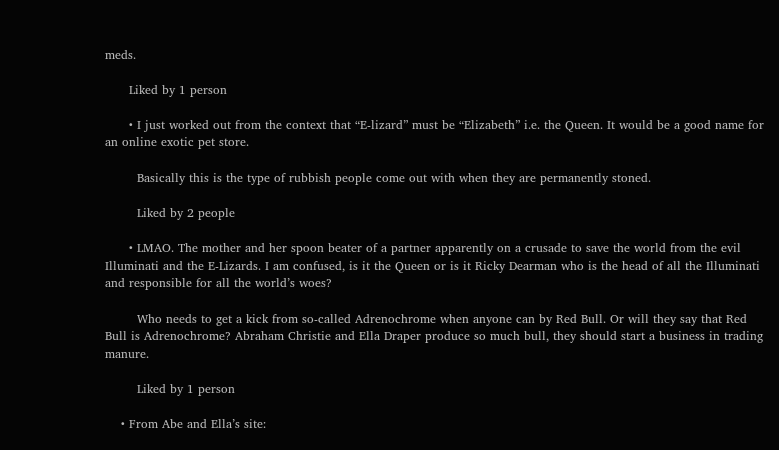meds.

      Liked by 1 person

      • I just worked out from the context that “E-lizard” must be “Elizabeth” i.e. the Queen. It would be a good name for an online exotic pet store.

        Basically this is the type of rubbish people come out with when they are permanently stoned.

        Liked by 2 people

      • LMAO. The mother and her spoon beater of a partner apparently on a crusade to save the world from the evil Illuminati and the E-Lizards. I am confused, is it the Queen or is it Ricky Dearman who is the head of all the Illuminati and responsible for all the world’s woes?

        Who needs to get a kick from so-called Adrenochrome when anyone can by Red Bull. Or will they say that Red Bull is Adrenochrome? Abraham Christie and Ella Draper produce so much bull, they should start a business in trading manure.

        Liked by 1 person

    • From Abe and Ella’s site: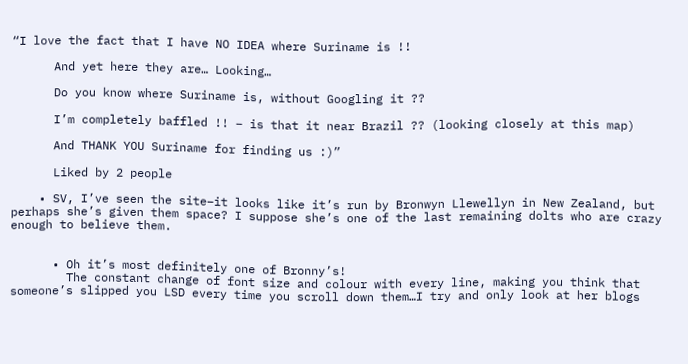“I love the fact that I have NO IDEA where Suriname is !!

      And yet here they are… Looking…

      Do you know where Suriname is, without Googling it ??

      I’m completely baffled !! – is that it near Brazil ?? (looking closely at this map)

      And THANK YOU Suriname for finding us :)”

      Liked by 2 people

    • SV, I’ve seen the site–it looks like it’s run by Bronwyn Llewellyn in New Zealand, but perhaps she’s given them space? I suppose she’s one of the last remaining dolts who are crazy enough to believe them.


      • Oh it’s most definitely one of Bronny’s!
        The constant change of font size and colour with every line, making you think that someone’s slipped you LSD every time you scroll down them…I try and only look at her blogs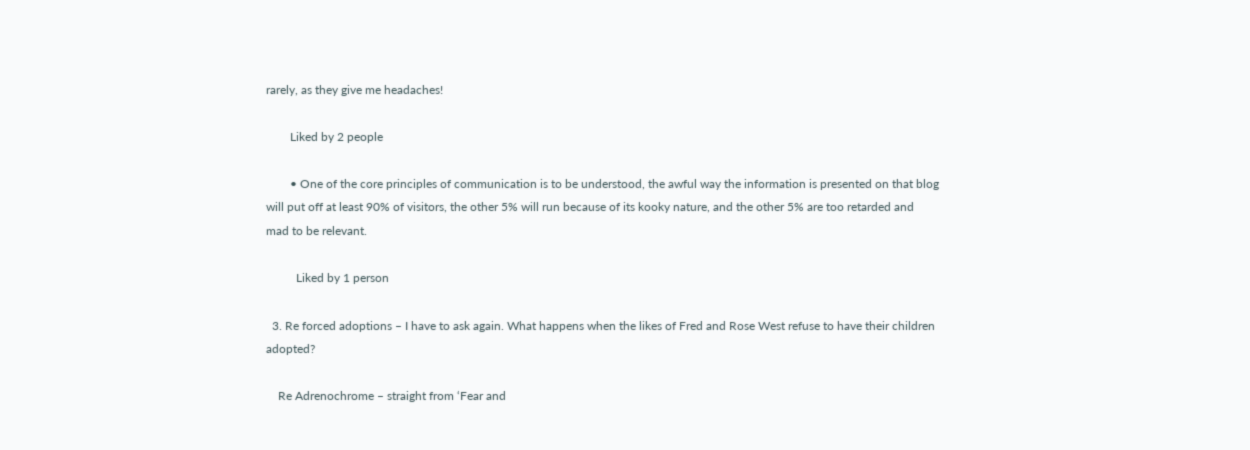rarely, as they give me headaches!

        Liked by 2 people

        • One of the core principles of communication is to be understood, the awful way the information is presented on that blog will put off at least 90% of visitors, the other 5% will run because of its kooky nature, and the other 5% are too retarded and mad to be relevant.

          Liked by 1 person

  3. Re forced adoptions – I have to ask again. What happens when the likes of Fred and Rose West refuse to have their children adopted?

    Re Adrenochrome – straight from ‘Fear and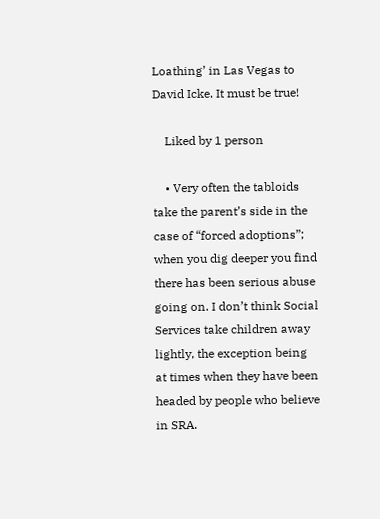Loathing’ in Las Vegas to David Icke. It must be true!

    Liked by 1 person

    • Very often the tabloids take the parent’s side in the case of “forced adoptions”; when you dig deeper you find there has been serious abuse going on. I don’t think Social Services take children away lightly, the exception being at times when they have been headed by people who believe in SRA.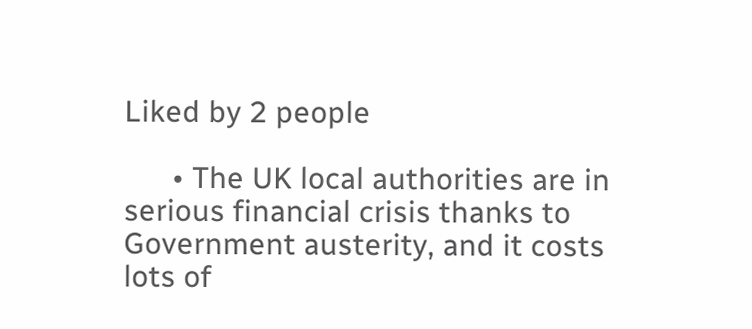Liked by 2 people

      • The UK local authorities are in serious financial crisis thanks to Government austerity, and it costs lots of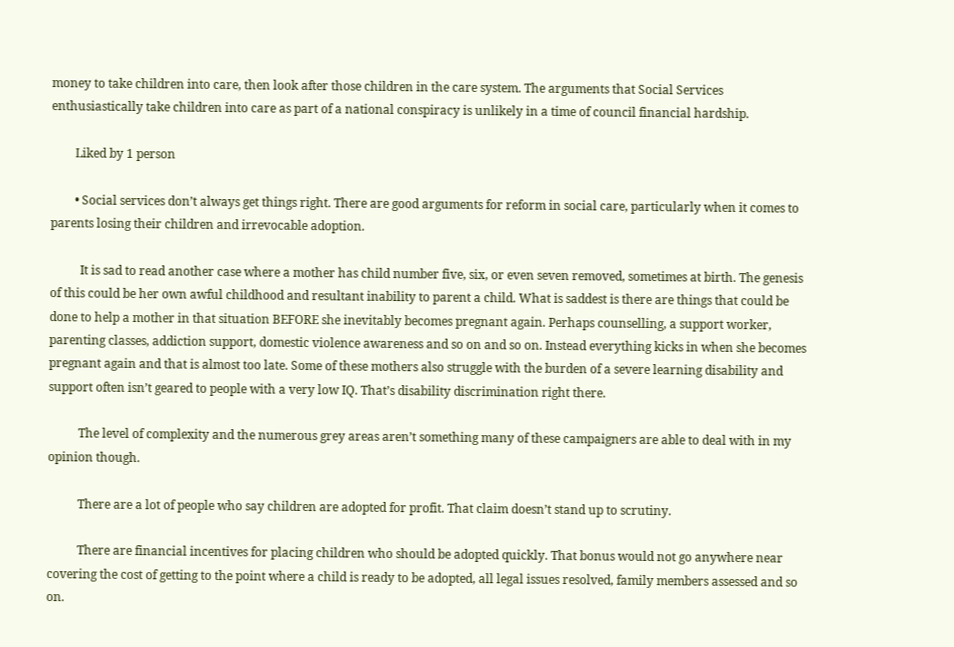money to take children into care, then look after those children in the care system. The arguments that Social Services enthusiastically take children into care as part of a national conspiracy is unlikely in a time of council financial hardship.

        Liked by 1 person

        • Social services don’t always get things right. There are good arguments for reform in social care, particularly when it comes to parents losing their children and irrevocable adoption.

          It is sad to read another case where a mother has child number five, six, or even seven removed, sometimes at birth. The genesis of this could be her own awful childhood and resultant inability to parent a child. What is saddest is there are things that could be done to help a mother in that situation BEFORE she inevitably becomes pregnant again. Perhaps counselling, a support worker, parenting classes, addiction support, domestic violence awareness and so on and so on. Instead everything kicks in when she becomes pregnant again and that is almost too late. Some of these mothers also struggle with the burden of a severe learning disability and support often isn’t geared to people with a very low IQ. That’s disability discrimination right there.

          The level of complexity and the numerous grey areas aren’t something many of these campaigners are able to deal with in my opinion though.

          There are a lot of people who say children are adopted for profit. That claim doesn’t stand up to scrutiny.

          There are financial incentives for placing children who should be adopted quickly. That bonus would not go anywhere near covering the cost of getting to the point where a child is ready to be adopted, all legal issues resolved, family members assessed and so on.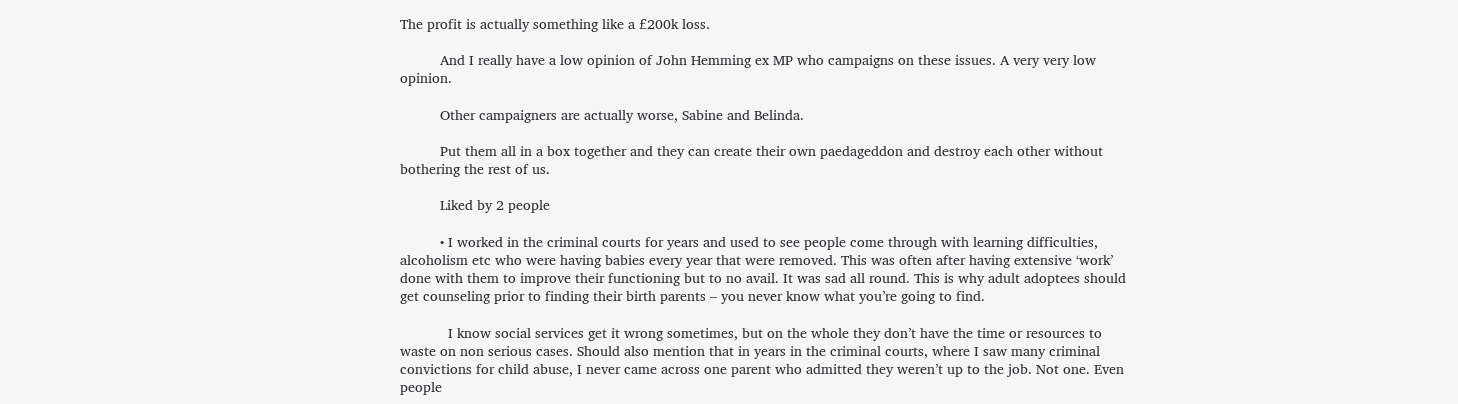The profit is actually something like a £200k loss.

          And I really have a low opinion of John Hemming ex MP who campaigns on these issues. A very very low opinion.

          Other campaigners are actually worse, Sabine and Belinda.

          Put them all in a box together and they can create their own paedageddon and destroy each other without bothering the rest of us.

          Liked by 2 people

          • I worked in the criminal courts for years and used to see people come through with learning difficulties, alcoholism etc who were having babies every year that were removed. This was often after having extensive ‘work’ done with them to improve their functioning but to no avail. It was sad all round. This is why adult adoptees should get counseling prior to finding their birth parents – you never know what you’re going to find.

            I know social services get it wrong sometimes, but on the whole they don’t have the time or resources to waste on non serious cases. Should also mention that in years in the criminal courts, where I saw many criminal convictions for child abuse, I never came across one parent who admitted they weren’t up to the job. Not one. Even people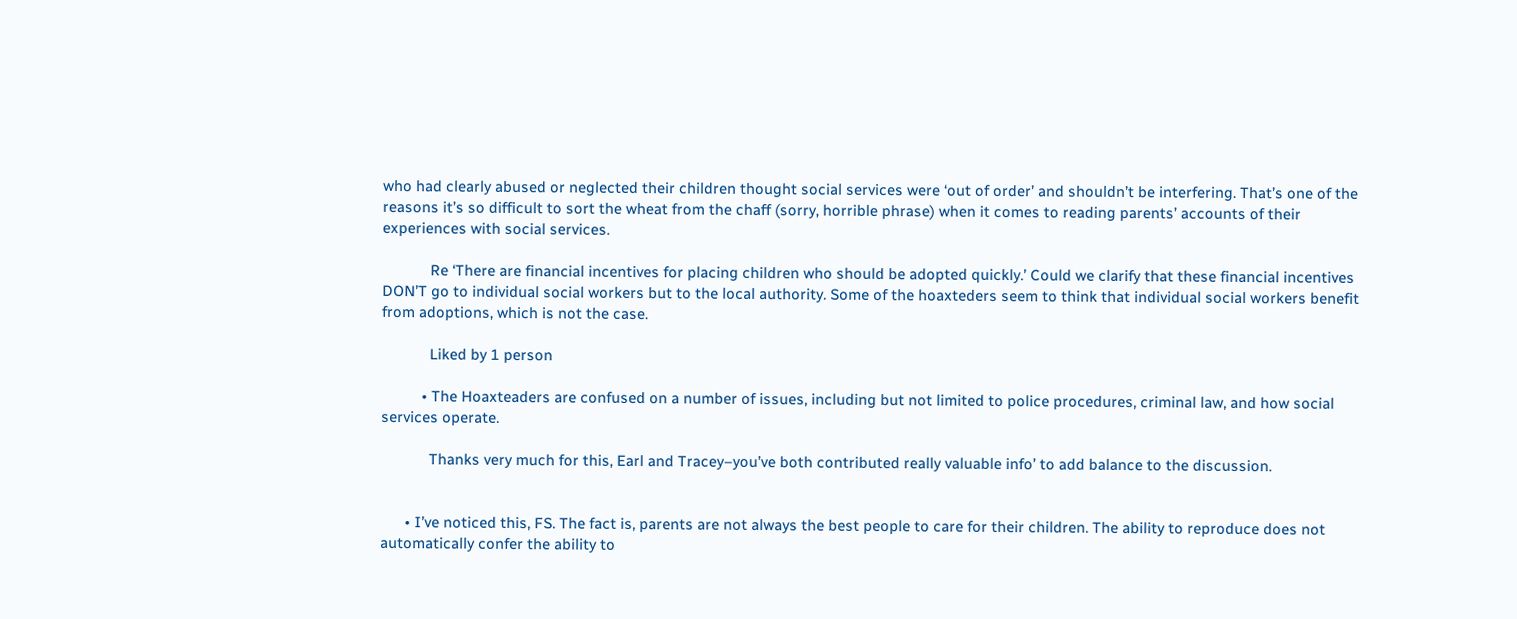who had clearly abused or neglected their children thought social services were ‘out of order’ and shouldn’t be interfering. That’s one of the reasons it’s so difficult to sort the wheat from the chaff (sorry, horrible phrase) when it comes to reading parents’ accounts of their experiences with social services.

            Re ‘There are financial incentives for placing children who should be adopted quickly.’ Could we clarify that these financial incentives DON’T go to individual social workers but to the local authority. Some of the hoaxteders seem to think that individual social workers benefit from adoptions, which is not the case.

            Liked by 1 person

          • The Hoaxteaders are confused on a number of issues, including but not limited to police procedures, criminal law, and how social services operate.

            Thanks very much for this, Earl and Tracey–you’ve both contributed really valuable info’ to add balance to the discussion.


      • I’ve noticed this, FS. The fact is, parents are not always the best people to care for their children. The ability to reproduce does not automatically confer the ability to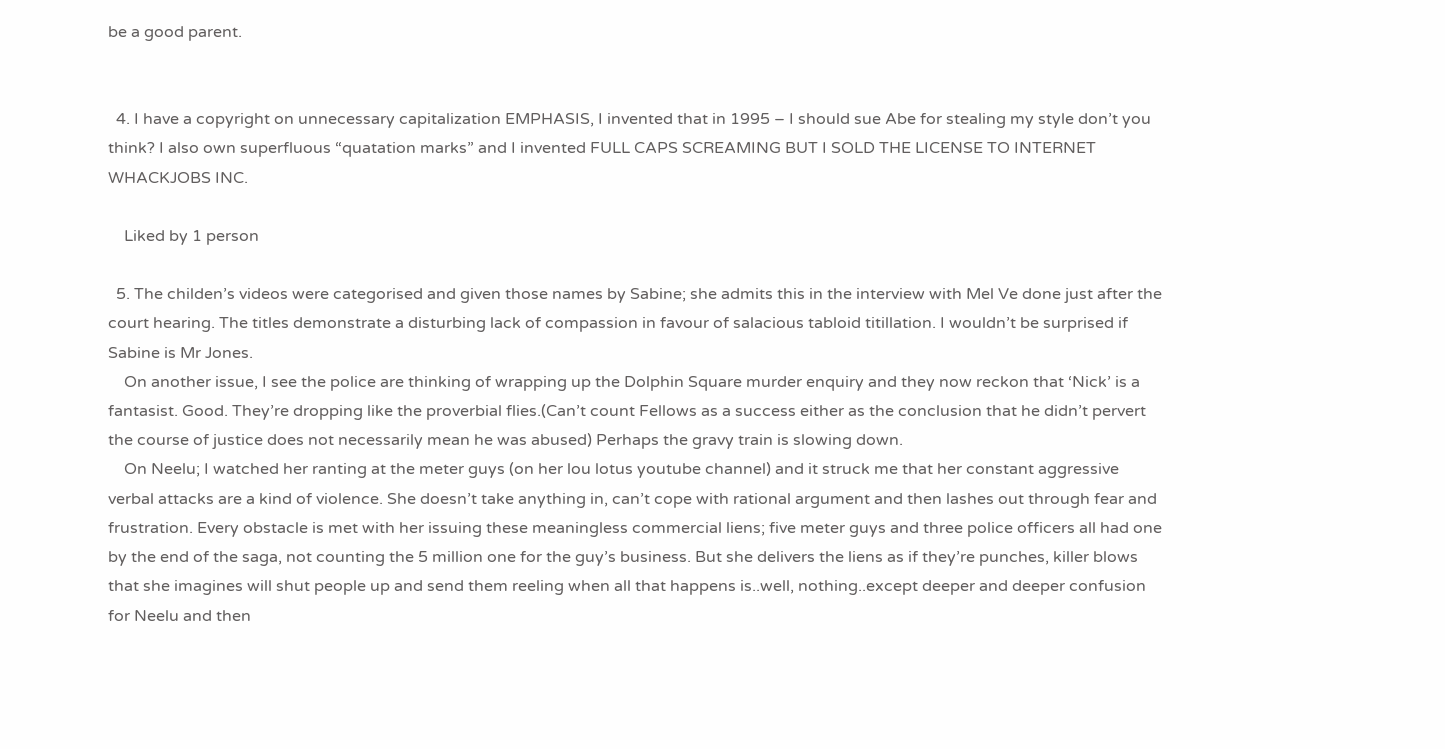be a good parent.


  4. I have a copyright on unnecessary capitalization EMPHASIS, I invented that in 1995 – I should sue Abe for stealing my style don’t you think? I also own superfluous “quatation marks” and I invented FULL CAPS SCREAMING BUT I SOLD THE LICENSE TO INTERNET WHACKJOBS INC.

    Liked by 1 person

  5. The childen’s videos were categorised and given those names by Sabine; she admits this in the interview with Mel Ve done just after the court hearing. The titles demonstrate a disturbing lack of compassion in favour of salacious tabloid titillation. I wouldn’t be surprised if Sabine is Mr Jones.
    On another issue, I see the police are thinking of wrapping up the Dolphin Square murder enquiry and they now reckon that ‘Nick’ is a fantasist. Good. They’re dropping like the proverbial flies.(Can’t count Fellows as a success either as the conclusion that he didn’t pervert the course of justice does not necessarily mean he was abused) Perhaps the gravy train is slowing down.
    On Neelu; I watched her ranting at the meter guys (on her lou lotus youtube channel) and it struck me that her constant aggressive verbal attacks are a kind of violence. She doesn’t take anything in, can’t cope with rational argument and then lashes out through fear and frustration. Every obstacle is met with her issuing these meaningless commercial liens; five meter guys and three police officers all had one by the end of the saga, not counting the 5 million one for the guy’s business. But she delivers the liens as if they’re punches, killer blows that she imagines will shut people up and send them reeling when all that happens is..well, nothing..except deeper and deeper confusion for Neelu and then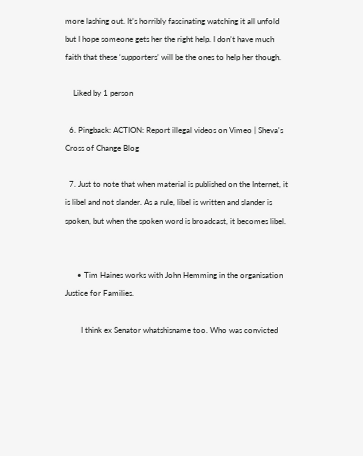more lashing out. It’s horribly fascinating watching it all unfold but I hope someone gets her the right help. I don’t have much faith that these ‘supporters’ will be the ones to help her though.

    Liked by 1 person

  6. Pingback: ACTION: Report illegal videos on Vimeo | Sheva's Cross of Change Blog

  7. Just to note that when material is published on the Internet, it is libel and not slander. As a rule, libel is written and slander is spoken, but when the spoken word is broadcast, it becomes libel.


      • Tim Haines works with John Hemming in the organisation Justice for Families.

        I think ex Senator whatshisname too. Who was convicted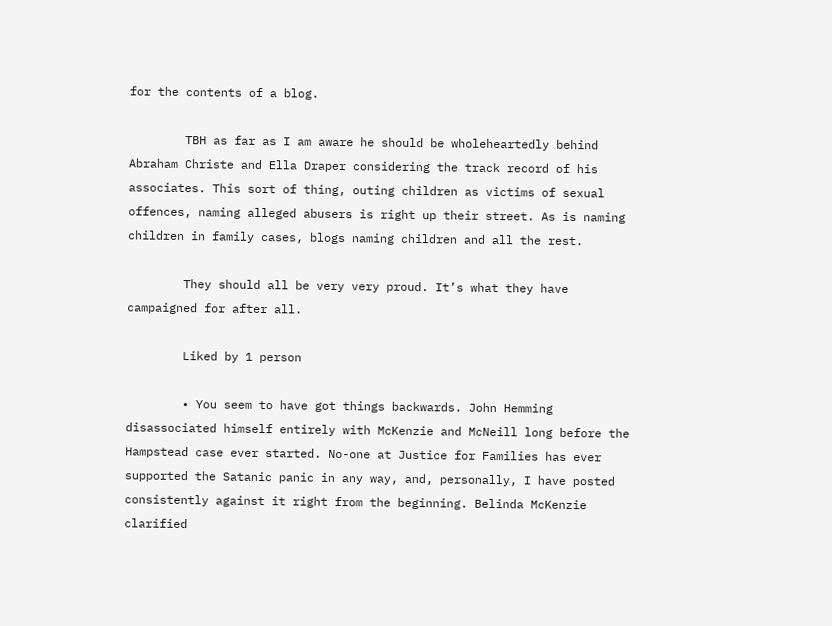for the contents of a blog.

        TBH as far as I am aware he should be wholeheartedly behind Abraham Christe and Ella Draper considering the track record of his associates. This sort of thing, outing children as victims of sexual offences, naming alleged abusers is right up their street. As is naming children in family cases, blogs naming children and all the rest.

        They should all be very very proud. It’s what they have campaigned for after all.

        Liked by 1 person

        • You seem to have got things backwards. John Hemming disassociated himself entirely with McKenzie and McNeill long before the Hampstead case ever started. No-one at Justice for Families has ever supported the Satanic panic in any way, and, personally, I have posted consistently against it right from the beginning. Belinda McKenzie clarified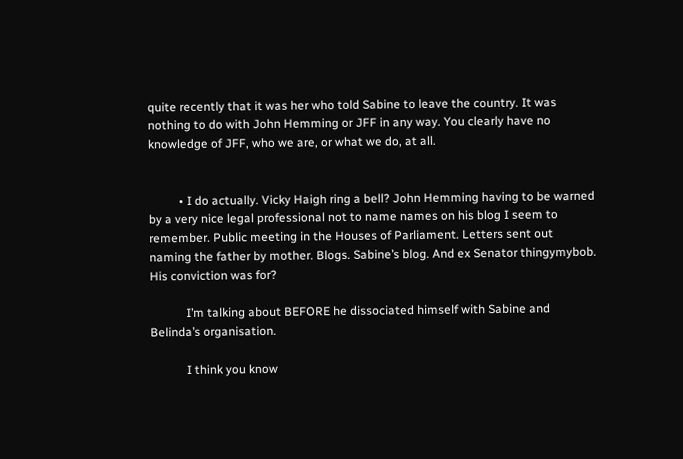quite recently that it was her who told Sabine to leave the country. It was nothing to do with John Hemming or JFF in any way. You clearly have no knowledge of JFF, who we are, or what we do, at all.


          • I do actually. Vicky Haigh ring a bell? John Hemming having to be warned by a very nice legal professional not to name names on his blog I seem to remember. Public meeting in the Houses of Parliament. Letters sent out naming the father by mother. Blogs. Sabine’s blog. And ex Senator thingymybob. His conviction was for?

            I’m talking about BEFORE he dissociated himself with Sabine and Belinda’s organisation.

            I think you know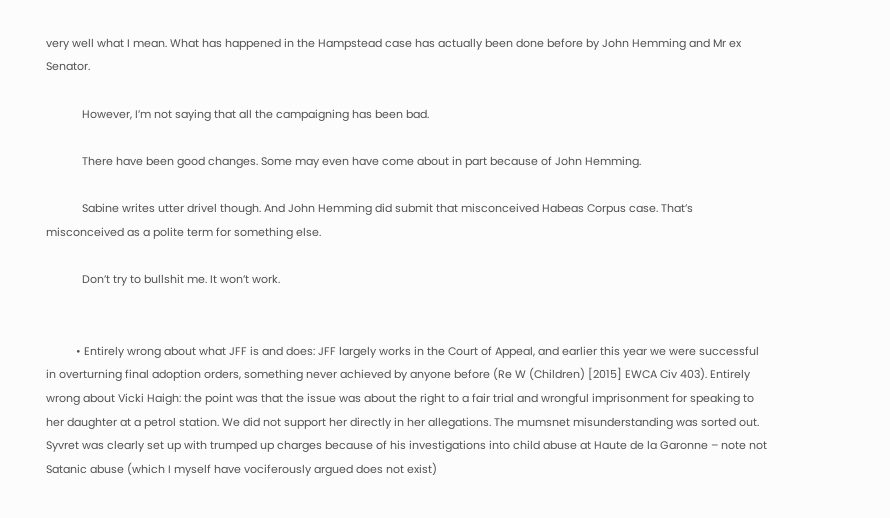very well what I mean. What has happened in the Hampstead case has actually been done before by John Hemming and Mr ex Senator.

            However, I’m not saying that all the campaigning has been bad.

            There have been good changes. Some may even have come about in part because of John Hemming.

            Sabine writes utter drivel though. And John Hemming did submit that misconceived Habeas Corpus case. That’s misconceived as a polite term for something else.

            Don’t try to bullshit me. It won’t work.


          • Entirely wrong about what JFF is and does: JFF largely works in the Court of Appeal, and earlier this year we were successful in overturning final adoption orders, something never achieved by anyone before (Re W (Children) [2015] EWCA Civ 403). Entirely wrong about Vicki Haigh: the point was that the issue was about the right to a fair trial and wrongful imprisonment for speaking to her daughter at a petrol station. We did not support her directly in her allegations. The mumsnet misunderstanding was sorted out. Syvret was clearly set up with trumped up charges because of his investigations into child abuse at Haute de la Garonne – note not Satanic abuse (which I myself have vociferously argued does not exist)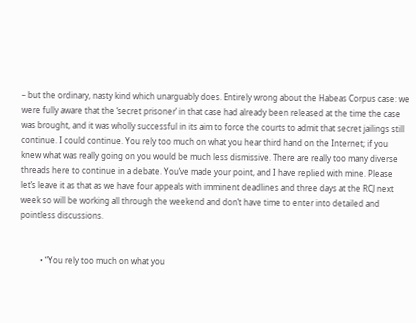– but the ordinary, nasty kind which unarguably does. Entirely wrong about the Habeas Corpus case: we were fully aware that the ‘secret prisoner’ in that case had already been released at the time the case was brought, and it was wholly successful in its aim to force the courts to admit that secret jailings still continue. I could continue. You rely too much on what you hear third hand on the Internet; if you knew what was really going on you would be much less dismissive. There are really too many diverse threads here to continue in a debate. You’ve made your point, and I have replied with mine. Please let’s leave it as that as we have four appeals with imminent deadlines and three days at the RCJ next week so will be working all through the weekend and don’t have time to enter into detailed and pointless discussions.


          • “You rely too much on what you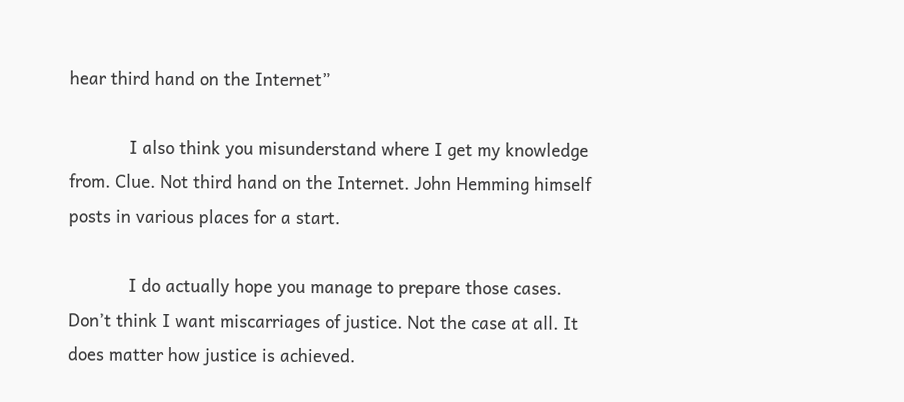hear third hand on the Internet”

            I also think you misunderstand where I get my knowledge from. Clue. Not third hand on the Internet. John Hemming himself posts in various places for a start.

            I do actually hope you manage to prepare those cases. Don’t think I want miscarriages of justice. Not the case at all. It does matter how justice is achieved.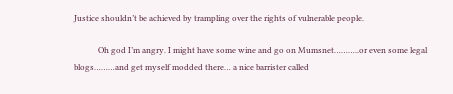Justice shouldn’t be achieved by trampling over the rights of vulnerable people.

            Oh god I’m angry. I might have some wine and go on Mumsnet………..or even some legal blogs………and get myself modded there… a nice barrister called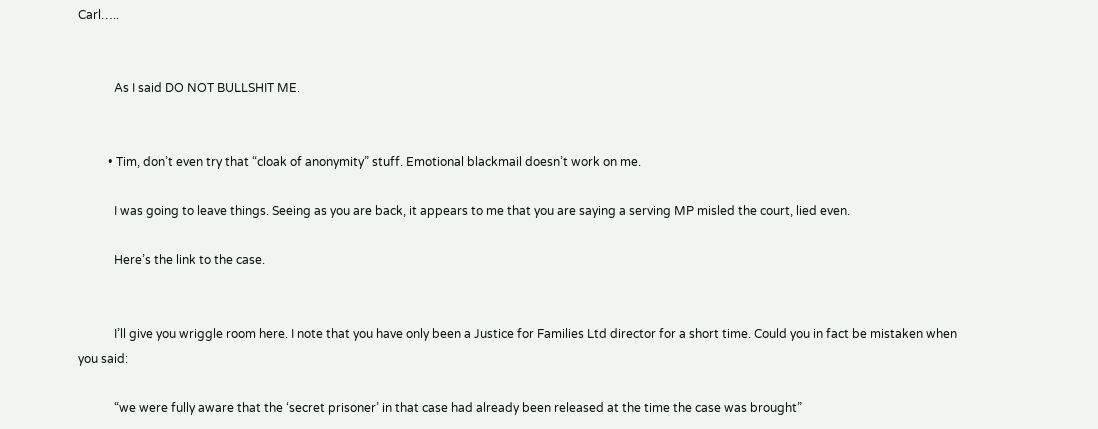Carl…..


            As I said DO NOT BULLSHIT ME.


          • Tim, don’t even try that “cloak of anonymity” stuff. Emotional blackmail doesn’t work on me.

            I was going to leave things. Seeing as you are back, it appears to me that you are saying a serving MP misled the court, lied even.

            Here’s the link to the case.


            I’ll give you wriggle room here. I note that you have only been a Justice for Families Ltd director for a short time. Could you in fact be mistaken when you said:

            “we were fully aware that the ‘secret prisoner’ in that case had already been released at the time the case was brought”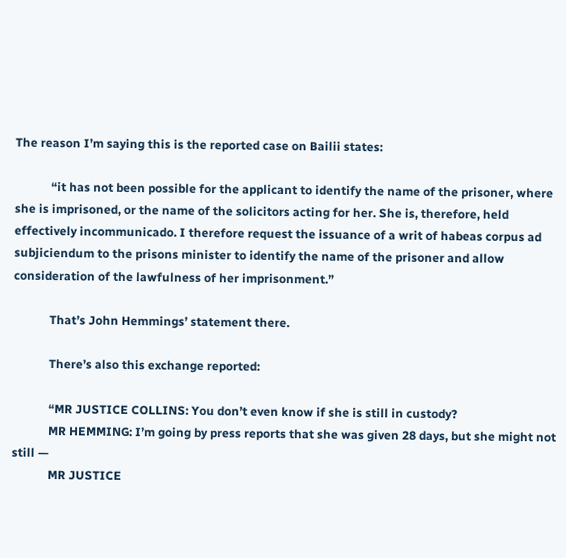The reason I’m saying this is the reported case on Bailii states:

            “it has not been possible for the applicant to identify the name of the prisoner, where she is imprisoned, or the name of the solicitors acting for her. She is, therefore, held effectively incommunicado. I therefore request the issuance of a writ of habeas corpus ad subjiciendum to the prisons minister to identify the name of the prisoner and allow consideration of the lawfulness of her imprisonment.”

            That’s John Hemmings’ statement there.

            There’s also this exchange reported:

            “MR JUSTICE COLLINS: You don’t even know if she is still in custody?
            MR HEMMING: I’m going by press reports that she was given 28 days, but she might not still —
            MR JUSTICE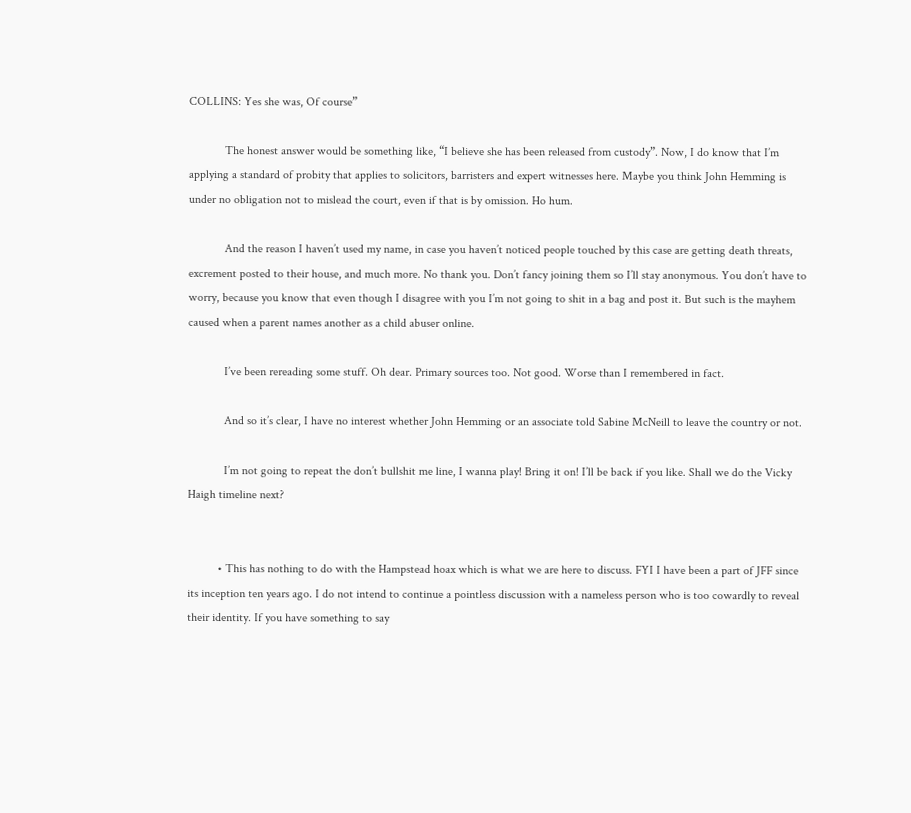COLLINS: Yes she was, Of course”

            The honest answer would be something like, “I believe she has been released from custody”. Now, I do know that I’m applying a standard of probity that applies to solicitors, barristers and expert witnesses here. Maybe you think John Hemming is under no obligation not to mislead the court, even if that is by omission. Ho hum.

            And the reason I haven’t used my name, in case you haven’t noticed people touched by this case are getting death threats, excrement posted to their house, and much more. No thank you. Don’t fancy joining them so I’ll stay anonymous. You don’t have to worry, because you know that even though I disagree with you I’m not going to shit in a bag and post it. But such is the mayhem caused when a parent names another as a child abuser online.

            I’ve been rereading some stuff. Oh dear. Primary sources too. Not good. Worse than I remembered in fact.

            And so it’s clear, I have no interest whether John Hemming or an associate told Sabine McNeill to leave the country or not.

            I’m not going to repeat the don’t bullshit me line, I wanna play! Bring it on! I’ll be back if you like. Shall we do the Vicky Haigh timeline next?


          • This has nothing to do with the Hampstead hoax which is what we are here to discuss. FYI I have been a part of JFF since its inception ten years ago. I do not intend to continue a pointless discussion with a nameless person who is too cowardly to reveal their identity. If you have something to say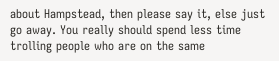about Hampstead, then please say it, else just go away. You really should spend less time trolling people who are on the same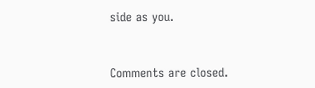side as you.


Comments are closed.